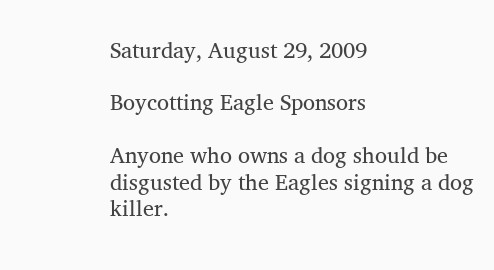Saturday, August 29, 2009

Boycotting Eagle Sponsors

Anyone who owns a dog should be disgusted by the Eagles signing a dog killer.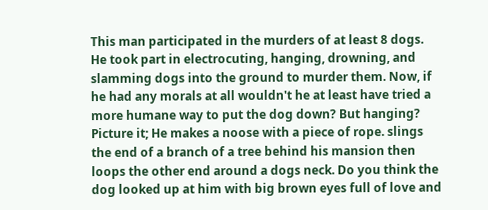This man participated in the murders of at least 8 dogs. He took part in electrocuting, hanging, drowning, and slamming dogs into the ground to murder them. Now, if he had any morals at all wouldn't he at least have tried a more humane way to put the dog down? But hanging?
Picture it; He makes a noose with a piece of rope. slings the end of a branch of a tree behind his mansion then loops the other end around a dogs neck. Do you think the dog looked up at him with big brown eyes full of love and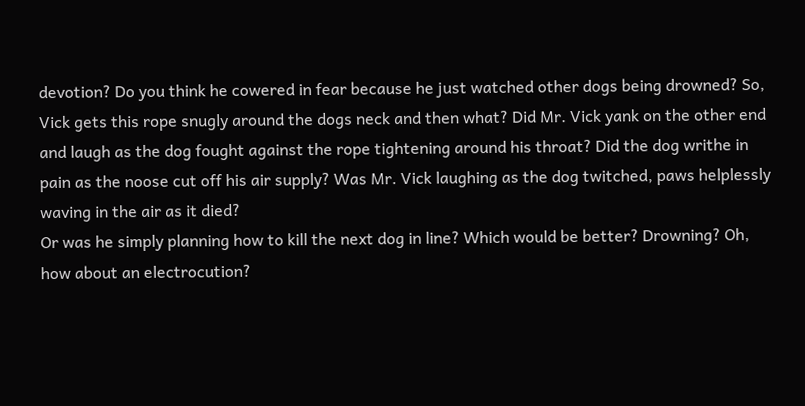devotion? Do you think he cowered in fear because he just watched other dogs being drowned? So, Vick gets this rope snugly around the dogs neck and then what? Did Mr. Vick yank on the other end and laugh as the dog fought against the rope tightening around his throat? Did the dog writhe in pain as the noose cut off his air supply? Was Mr. Vick laughing as the dog twitched, paws helplessly waving in the air as it died?
Or was he simply planning how to kill the next dog in line? Which would be better? Drowning? Oh, how about an electrocution?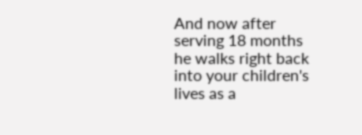And now after serving 18 months he walks right back into your children's lives as a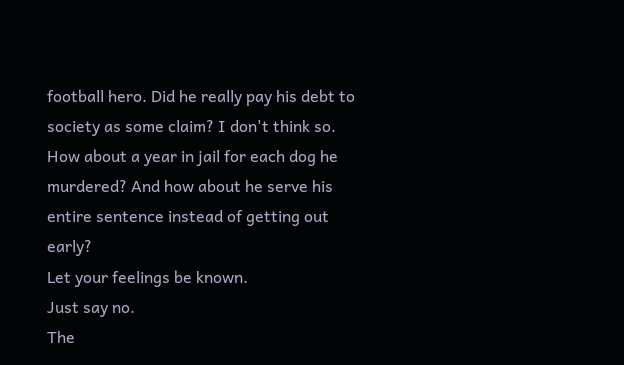football hero. Did he really pay his debt to society as some claim? I don't think so. How about a year in jail for each dog he murdered? And how about he serve his entire sentence instead of getting out early?
Let your feelings be known.
Just say no.
The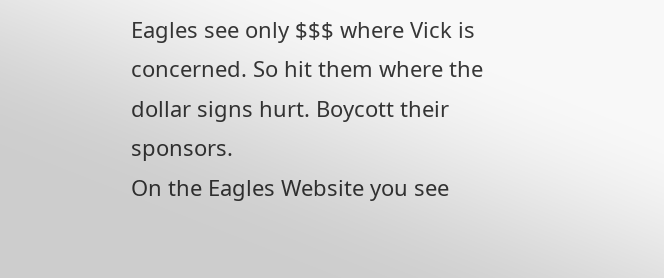Eagles see only $$$ where Vick is concerned. So hit them where the dollar signs hurt. Boycott their sponsors.
On the Eagles Website you see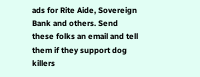ads for Rite Aide, Sovereign Bank and others. Send these folks an email and tell them if they support dog killers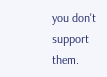you don't support them.